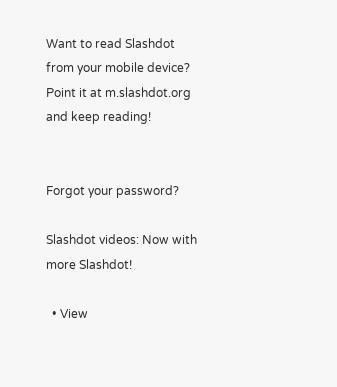Want to read Slashdot from your mobile device? Point it at m.slashdot.org and keep reading!


Forgot your password?

Slashdot videos: Now with more Slashdot!

  • View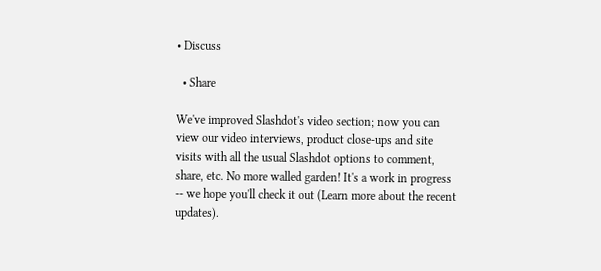• Discuss

  • Share

We've improved Slashdot's video section; now you can view our video interviews, product close-ups and site visits with all the usual Slashdot options to comment, share, etc. No more walled garden! It's a work in progress -- we hope you'll check it out (Learn more about the recent updates).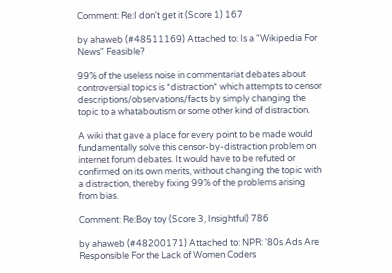Comment: Re:I don't get it (Score 1) 167

by ahaweb (#48511169) Attached to: Is a "Wikipedia For News" Feasible?

99% of the useless noise in commentariat debates about controversial topics is *distraction* which attempts to censor descriptions/observations/facts by simply changing the topic to a whataboutism or some other kind of distraction.

A wiki that gave a place for every point to be made would fundamentally solve this censor-by-distraction problem on internet forum debates. It would have to be refuted or confirmed on its own merits, without changing the topic with a distraction, thereby fixing 99% of the problems arising from bias.

Comment: Re:Boy toy (Score 3, Insightful) 786

by ahaweb (#48200171) Attached to: NPR: '80s Ads Are Responsible For the Lack of Women Coders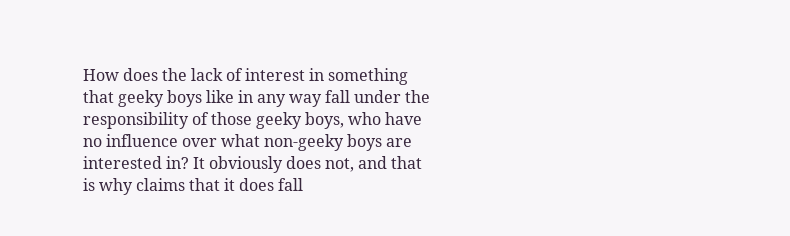How does the lack of interest in something that geeky boys like in any way fall under the responsibility of those geeky boys, who have no influence over what non-geeky boys are interested in? It obviously does not, and that is why claims that it does fall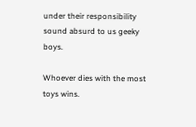under their responsibility sound absurd to us geeky boys.

Whoever dies with the most toys wins.